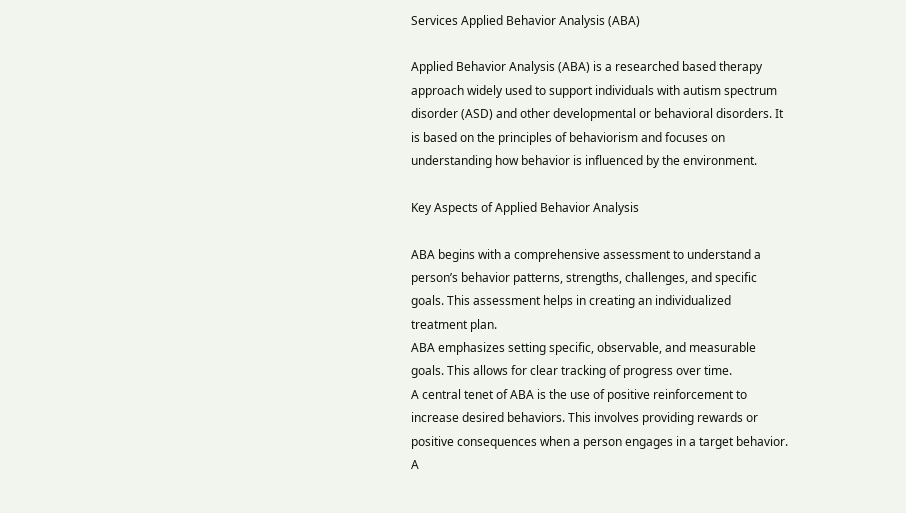Services Applied Behavior Analysis (ABA)

Applied Behavior Analysis (ABA) is a researched based therapy approach widely used to support individuals with autism spectrum disorder (ASD) and other developmental or behavioral disorders. It is based on the principles of behaviorism and focuses on understanding how behavior is influenced by the environment.

Key Aspects of Applied Behavior Analysis

ABA begins with a comprehensive assessment to understand a person’s behavior patterns, strengths, challenges, and specific goals. This assessment helps in creating an individualized treatment plan.
ABA emphasizes setting specific, observable, and measurable goals. This allows for clear tracking of progress over time.
A central tenet of ABA is the use of positive reinforcement to increase desired behaviors. This involves providing rewards or positive consequences when a person engages in a target behavior.
A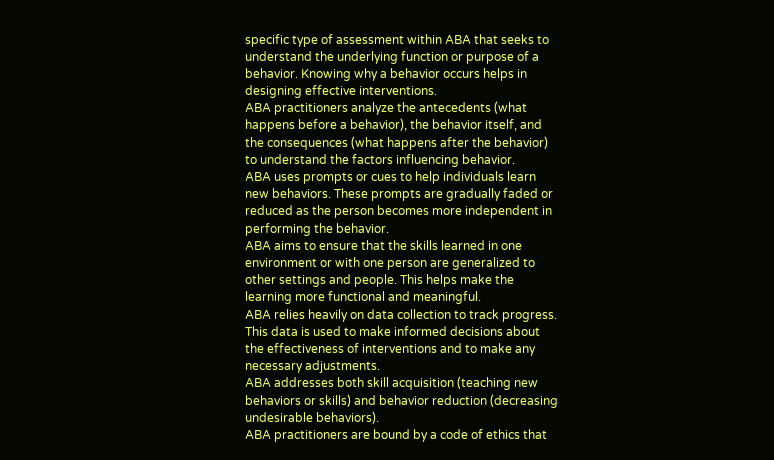specific type of assessment within ABA that seeks to understand the underlying function or purpose of a behavior. Knowing why a behavior occurs helps in designing effective interventions.
ABA practitioners analyze the antecedents (what happens before a behavior), the behavior itself, and the consequences (what happens after the behavior) to understand the factors influencing behavior.
ABA uses prompts or cues to help individuals learn new behaviors. These prompts are gradually faded or reduced as the person becomes more independent in performing the behavior.
ABA aims to ensure that the skills learned in one environment or with one person are generalized to other settings and people. This helps make the learning more functional and meaningful.
ABA relies heavily on data collection to track progress. This data is used to make informed decisions about the effectiveness of interventions and to make any necessary adjustments.
ABA addresses both skill acquisition (teaching new behaviors or skills) and behavior reduction (decreasing undesirable behaviors).
ABA practitioners are bound by a code of ethics that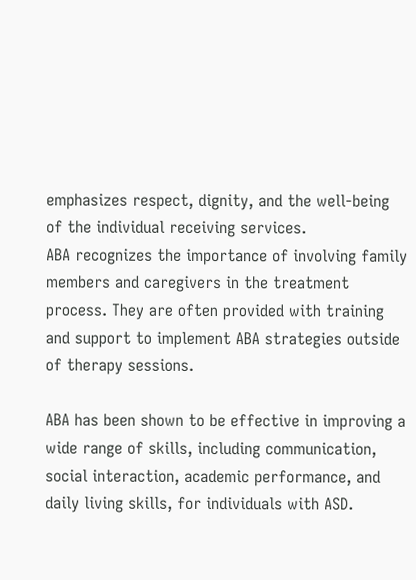emphasizes respect, dignity, and the well-being of the individual receiving services.
ABA recognizes the importance of involving family members and caregivers in the treatment process. They are often provided with training and support to implement ABA strategies outside of therapy sessions.

ABA has been shown to be effective in improving a wide range of skills, including communication, social interaction, academic performance, and daily living skills, for individuals with ASD.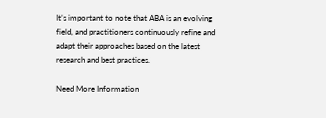It’s important to note that ABA is an evolving field, and practitioners continuously refine and adapt their approaches based on the latest research and best practices.

Need More Information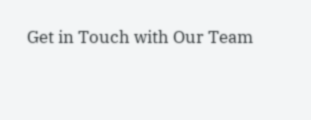Get in Touch with Our Team